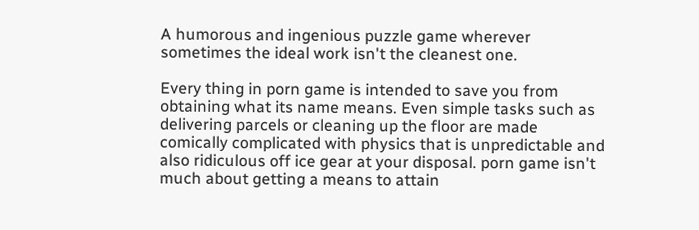A humorous and ingenious puzzle game wherever sometimes the ideal work isn't the cleanest one.

Every thing in porn game is intended to save you from obtaining what its name means. Even simple tasks such as delivering parcels or cleaning up the floor are made comically complicated with physics that is unpredictable and also ridiculous off ice gear at your disposal. porn game isn't much about getting a means to attain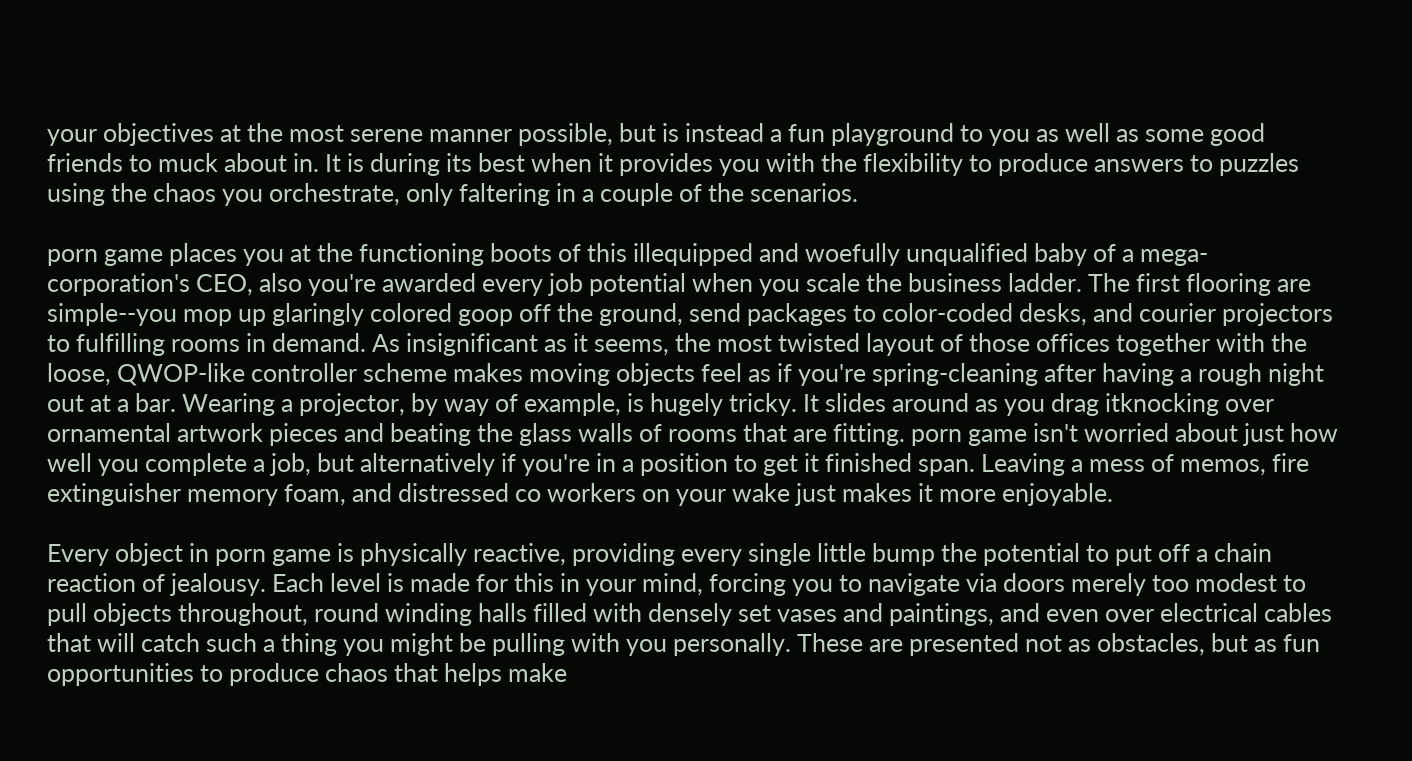your objectives at the most serene manner possible, but is instead a fun playground to you as well as some good friends to muck about in. It is during its best when it provides you with the flexibility to produce answers to puzzles using the chaos you orchestrate, only faltering in a couple of the scenarios.

porn game places you at the functioning boots of this illequipped and woefully unqualified baby of a mega-corporation's CEO, also you're awarded every job potential when you scale the business ladder. The first flooring are simple--you mop up glaringly colored goop off the ground, send packages to color-coded desks, and courier projectors to fulfilling rooms in demand. As insignificant as it seems, the most twisted layout of those offices together with the loose, QWOP-like controller scheme makes moving objects feel as if you're spring-cleaning after having a rough night out at a bar. Wearing a projector, by way of example, is hugely tricky. It slides around as you drag itknocking over ornamental artwork pieces and beating the glass walls of rooms that are fitting. porn game isn't worried about just how well you complete a job, but alternatively if you're in a position to get it finished span. Leaving a mess of memos, fire extinguisher memory foam, and distressed co workers on your wake just makes it more enjoyable.

Every object in porn game is physically reactive, providing every single little bump the potential to put off a chain reaction of jealousy. Each level is made for this in your mind, forcing you to navigate via doors merely too modest to pull objects throughout, round winding halls filled with densely set vases and paintings, and even over electrical cables that will catch such a thing you might be pulling with you personally. These are presented not as obstacles, but as fun opportunities to produce chaos that helps make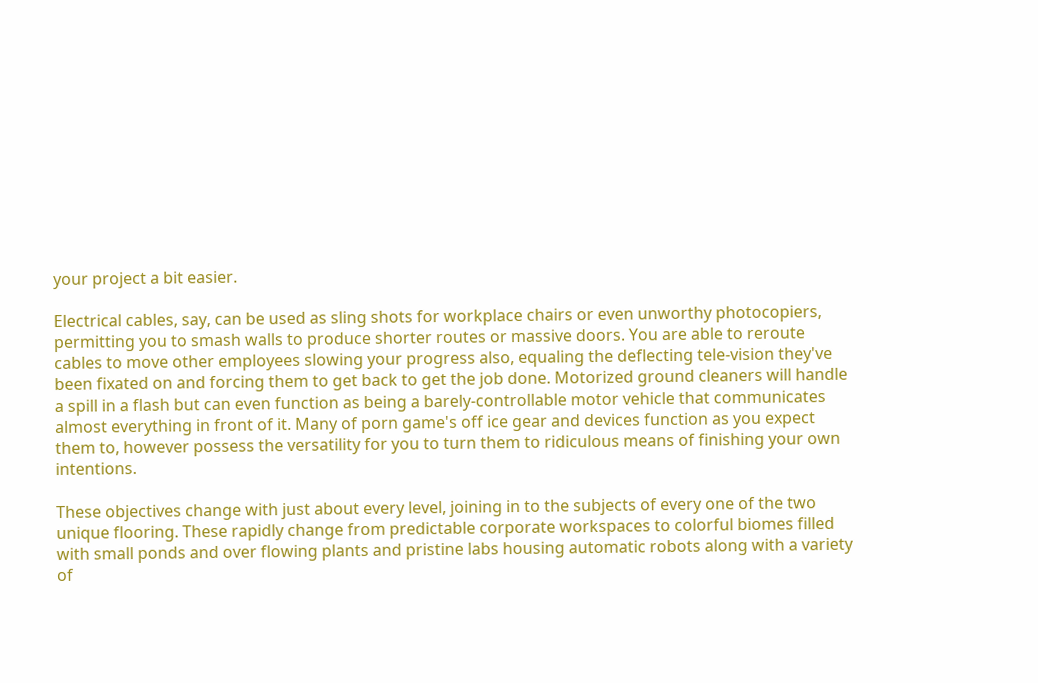your project a bit easier.

Electrical cables, say, can be used as sling shots for workplace chairs or even unworthy photocopiers, permitting you to smash walls to produce shorter routes or massive doors. You are able to reroute cables to move other employees slowing your progress also, equaling the deflecting tele-vision they've been fixated on and forcing them to get back to get the job done. Motorized ground cleaners will handle a spill in a flash but can even function as being a barely-controllable motor vehicle that communicates almost everything in front of it. Many of porn game's off ice gear and devices function as you expect them to, however possess the versatility for you to turn them to ridiculous means of finishing your own intentions.

These objectives change with just about every level, joining in to the subjects of every one of the two unique flooring. These rapidly change from predictable corporate workspaces to colorful biomes filled with small ponds and over flowing plants and pristine labs housing automatic robots along with a variety of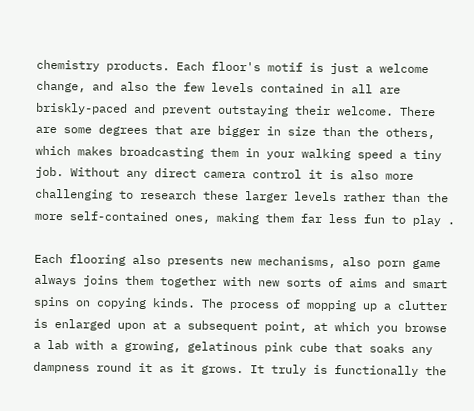chemistry products. Each floor's motif is just a welcome change, and also the few levels contained in all are briskly-paced and prevent outstaying their welcome. There are some degrees that are bigger in size than the others, which makes broadcasting them in your walking speed a tiny job. Without any direct camera control it is also more challenging to research these larger levels rather than the more self-contained ones, making them far less fun to play .

Each flooring also presents new mechanisms, also porn game always joins them together with new sorts of aims and smart spins on copying kinds. The process of mopping up a clutter is enlarged upon at a subsequent point, at which you browse a lab with a growing, gelatinous pink cube that soaks any dampness round it as it grows. It truly is functionally the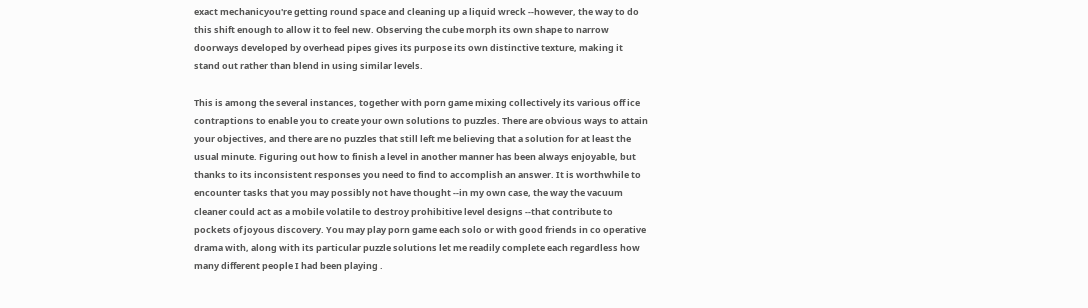exact mechanicyou're getting round space and cleaning up a liquid wreck --however, the way to do this shift enough to allow it to feel new. Observing the cube morph its own shape to narrow doorways developed by overhead pipes gives its purpose its own distinctive texture, making it stand out rather than blend in using similar levels.

This is among the several instances, together with porn game mixing collectively its various off ice contraptions to enable you to create your own solutions to puzzles. There are obvious ways to attain your objectives, and there are no puzzles that still left me believing that a solution for at least the usual minute. Figuring out how to finish a level in another manner has been always enjoyable, but thanks to its inconsistent responses you need to find to accomplish an answer. It is worthwhile to encounter tasks that you may possibly not have thought --in my own case, the way the vacuum cleaner could act as a mobile volatile to destroy prohibitive level designs --that contribute to pockets of joyous discovery. You may play porn game each solo or with good friends in co operative drama with, along with its particular puzzle solutions let me readily complete each regardless how many different people I had been playing .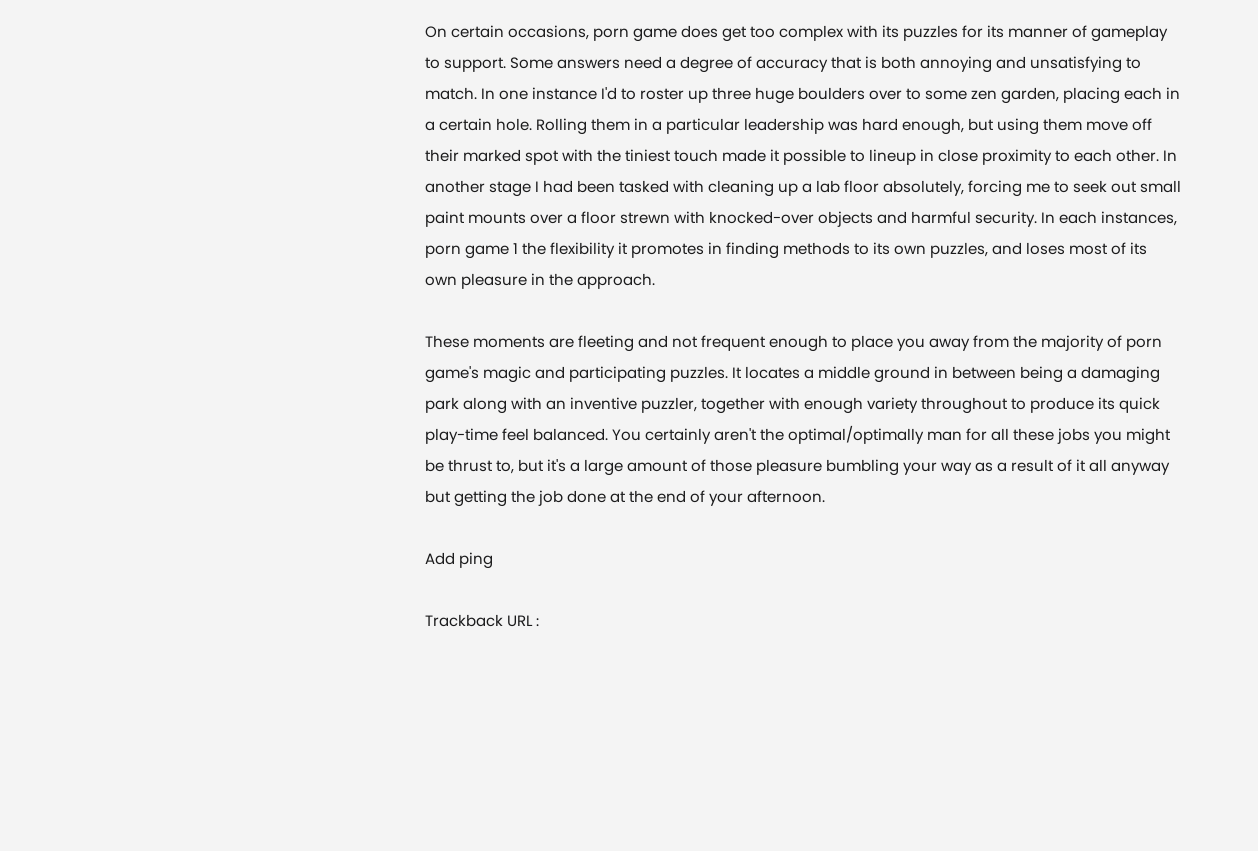On certain occasions, porn game does get too complex with its puzzles for its manner of gameplay to support. Some answers need a degree of accuracy that is both annoying and unsatisfying to match. In one instance I'd to roster up three huge boulders over to some zen garden, placing each in a certain hole. Rolling them in a particular leadership was hard enough, but using them move off their marked spot with the tiniest touch made it possible to lineup in close proximity to each other. In another stage I had been tasked with cleaning up a lab floor absolutely, forcing me to seek out small paint mounts over a floor strewn with knocked-over objects and harmful security. In each instances, porn game 1 the flexibility it promotes in finding methods to its own puzzles, and loses most of its own pleasure in the approach.

These moments are fleeting and not frequent enough to place you away from the majority of porn game's magic and participating puzzles. It locates a middle ground in between being a damaging park along with an inventive puzzler, together with enough variety throughout to produce its quick play-time feel balanced. You certainly aren't the optimal/optimally man for all these jobs you might be thrust to, but it's a large amount of those pleasure bumbling your way as a result of it all anyway but getting the job done at the end of your afternoon.

Add ping

Trackback URL :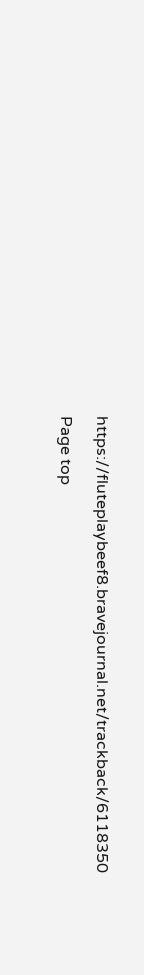https://fluteplaybeef8.bravejournal.net/trackback/6118350

Page top